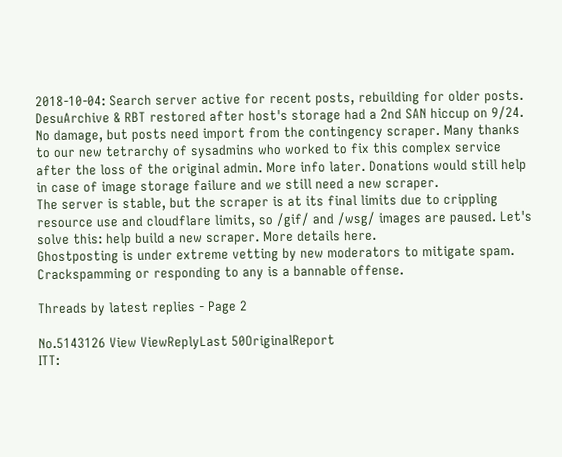2018-10-04: Search server active for recent posts, rebuilding for older posts. DesuArchive & RBT restored after host's storage had a 2nd SAN hiccup on 9/24. No damage, but posts need import from the contingency scraper. Many thanks to our new tetrarchy of sysadmins who worked to fix this complex service after the loss of the original admin. More info later. Donations would still help in case of image storage failure and we still need a new scraper.
The server is stable, but the scraper is at its final limits due to crippling resource use and cloudflare limits, so /gif/ and /wsg/ images are paused. Let's solve this: help build a new scraper. More details here.
Ghostposting is under extreme vetting by new moderators to mitigate spam. Crackspamming or responding to any is a bannable offense.

Threads by latest replies - Page 2

No.5143126 View ViewReplyLast 50OriginalReport
ITT: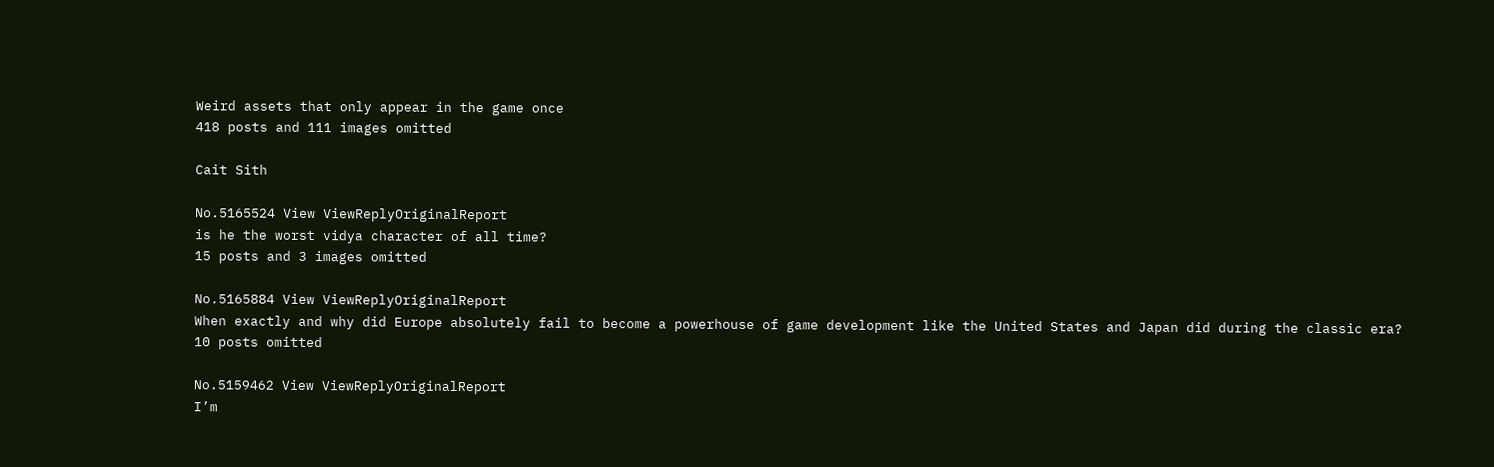Weird assets that only appear in the game once
418 posts and 111 images omitted

Cait Sith

No.5165524 View ViewReplyOriginalReport
is he the worst vidya character of all time?
15 posts and 3 images omitted

No.5165884 View ViewReplyOriginalReport
When exactly and why did Europe absolutely fail to become a powerhouse of game development like the United States and Japan did during the classic era?
10 posts omitted

No.5159462 View ViewReplyOriginalReport
I’m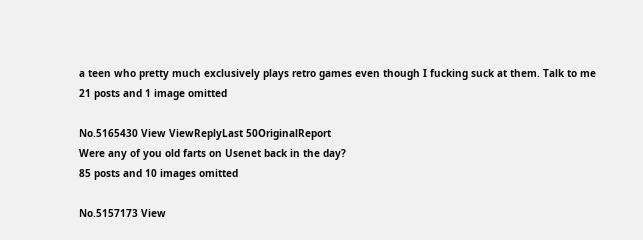a teen who pretty much exclusively plays retro games even though I fucking suck at them. Talk to me
21 posts and 1 image omitted

No.5165430 View ViewReplyLast 50OriginalReport
Were any of you old farts on Usenet back in the day?
85 posts and 10 images omitted

No.5157173 View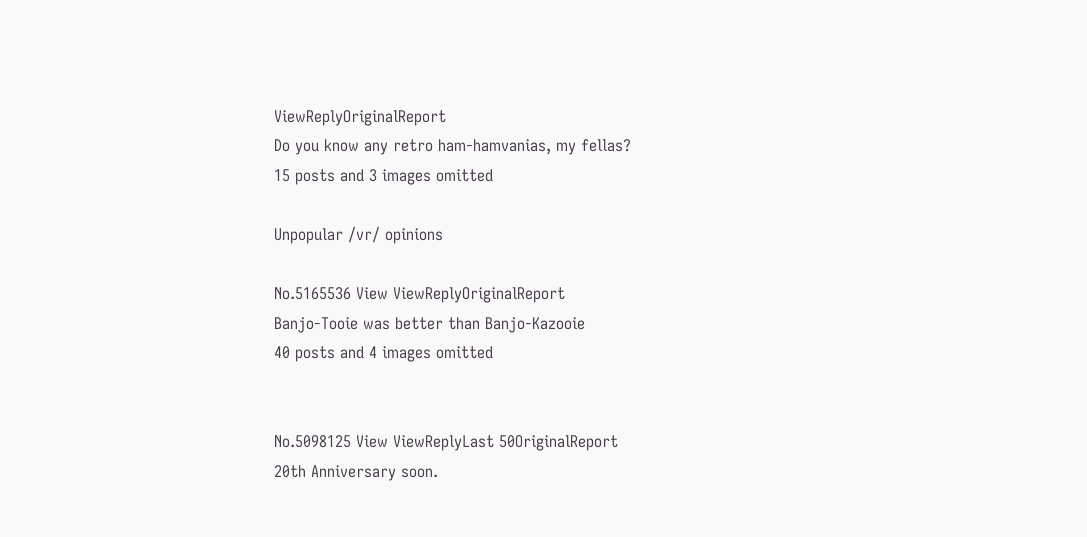ViewReplyOriginalReport
Do you know any retro ham-hamvanias, my fellas?
15 posts and 3 images omitted

Unpopular /vr/ opinions

No.5165536 View ViewReplyOriginalReport
Banjo-Tooie was better than Banjo-Kazooie
40 posts and 4 images omitted


No.5098125 View ViewReplyLast 50OriginalReport
20th Anniversary soon.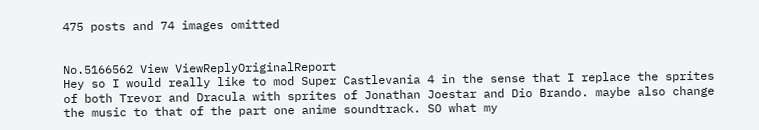475 posts and 74 images omitted


No.5166562 View ViewReplyOriginalReport
Hey so I would really like to mod Super Castlevania 4 in the sense that I replace the sprites of both Trevor and Dracula with sprites of Jonathan Joestar and Dio Brando. maybe also change the music to that of the part one anime soundtrack. SO what my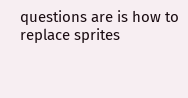questions are is how to replace sprites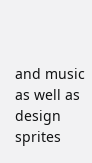and music as well as design sprites